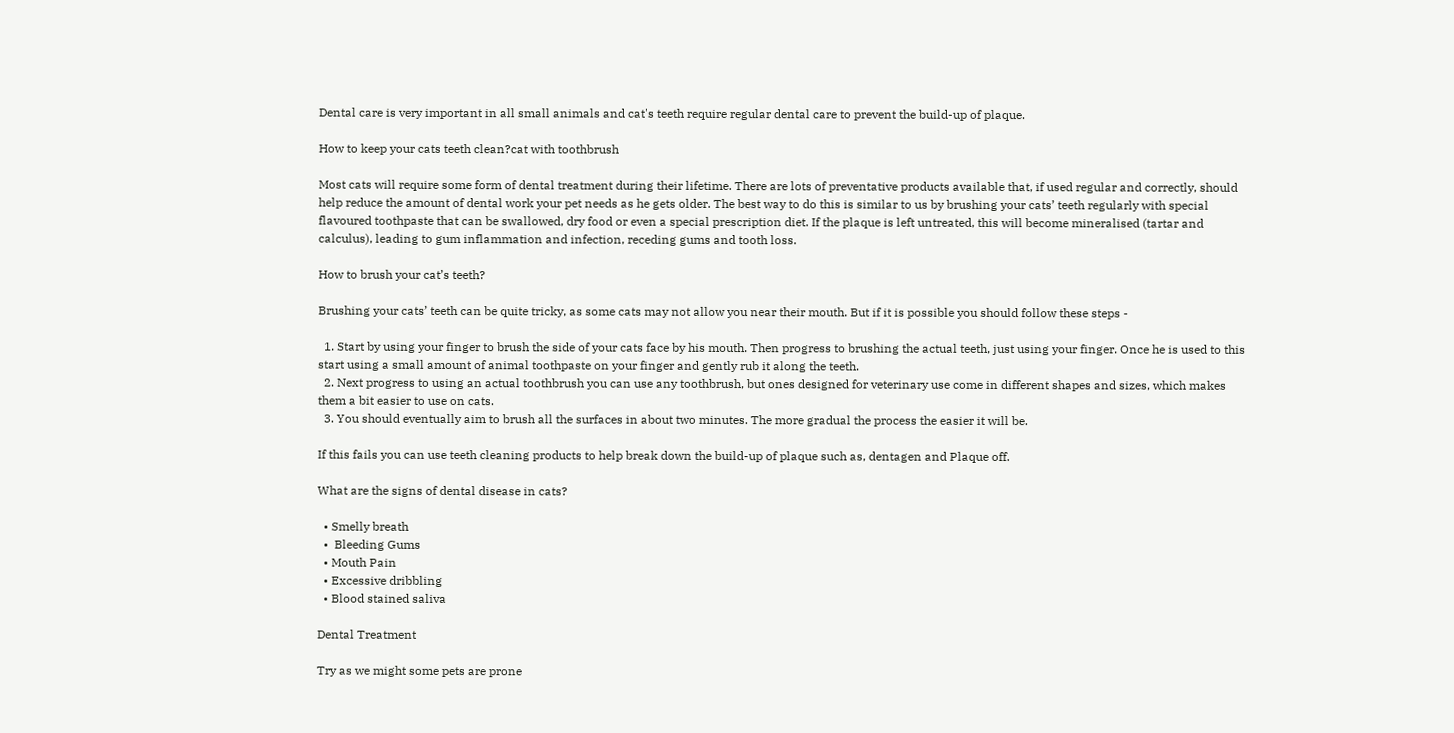Dental care is very important in all small animals and cat's teeth require regular dental care to prevent the build-up of plaque.

How to keep your cats teeth clean?cat with toothbrush

Most cats will require some form of dental treatment during their lifetime. There are lots of preventative products available that, if used regular and correctly, should help reduce the amount of dental work your pet needs as he gets older. The best way to do this is similar to us by brushing your cats’ teeth regularly with special flavoured toothpaste that can be swallowed, dry food or even a special prescription diet. If the plaque is left untreated, this will become mineralised (tartar and calculus), leading to gum inflammation and infection, receding gums and tooth loss.

How to brush your cat’s teeth?

Brushing your cats’ teeth can be quite tricky, as some cats may not allow you near their mouth. But if it is possible you should follow these steps -

  1. Start by using your finger to brush the side of your cats face by his mouth. Then progress to brushing the actual teeth, just using your finger. Once he is used to this start using a small amount of animal toothpaste on your finger and gently rub it along the teeth.
  2. Next progress to using an actual toothbrush you can use any toothbrush, but ones designed for veterinary use come in different shapes and sizes, which makes them a bit easier to use on cats.
  3. You should eventually aim to brush all the surfaces in about two minutes. The more gradual the process the easier it will be.

If this fails you can use teeth cleaning products to help break down the build-up of plaque such as, dentagen and Plaque off.

What are the signs of dental disease in cats?

  • Smelly breath
  •  Bleeding Gums
  • Mouth Pain
  • Excessive dribbling
  • Blood stained saliva

Dental Treatment

Try as we might some pets are prone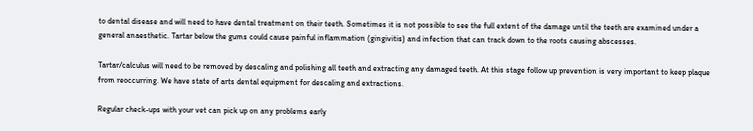to dental disease and will need to have dental treatment on their teeth. Sometimes it is not possible to see the full extent of the damage until the teeth are examined under a general anaesthetic. Tartar below the gums could cause painful inflammation (gingivitis) and infection that can track down to the roots causing abscesses.

Tartar/calculus will need to be removed by descaling and polishing all teeth and extracting any damaged teeth. At this stage follow up prevention is very important to keep plaque from reoccurring. We have state of arts dental equipment for descaling and extractions.

Regular check-ups with your vet can pick up on any problems early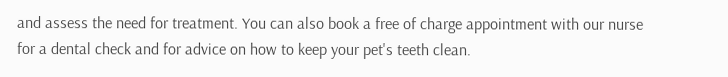and assess the need for treatment. You can also book a free of charge appointment with our nurse for a dental check and for advice on how to keep your pet's teeth clean.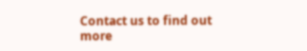Contact us to find out more